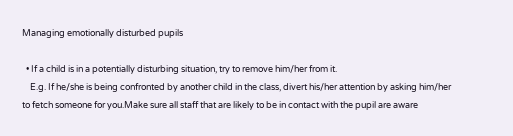Managing emotionally disturbed pupils

  • If a child is in a potentially disturbing situation, try to remove him/her from it.
    E.g. If he/she is being confronted by another child in the class, divert his/her attention by asking him/her to fetch someone for you.Make sure all staff that are likely to be in contact with the pupil are aware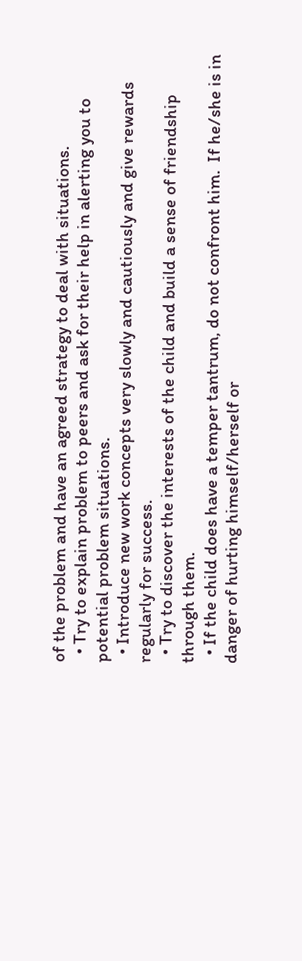of the problem and have an agreed strategy to deal with situations.
  • Try to explain problem to peers and ask for their help in alerting you to potential problem situations.
  • Introduce new work concepts very slowly and cautiously and give rewards regularly for success.
  • Try to discover the interests of the child and build a sense of friendship through them.
  • If the child does have a temper tantrum, do not confront him.  If he/she is in danger of hurting himself/herself or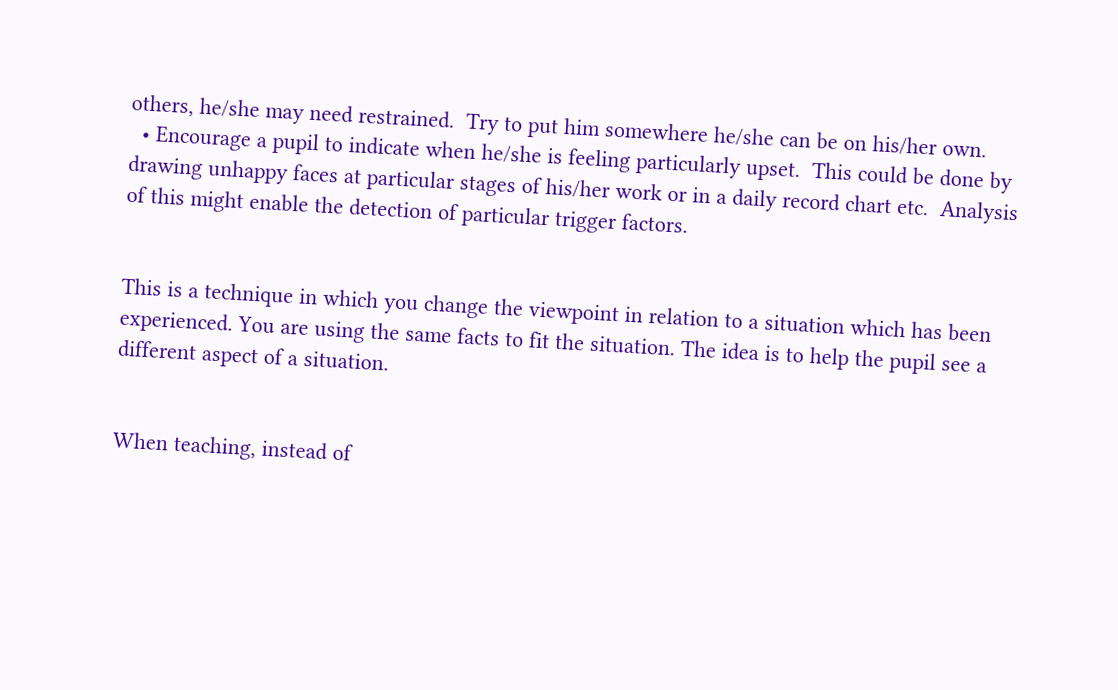others, he/she may need restrained.  Try to put him somewhere he/she can be on his/her own.
  • Encourage a pupil to indicate when he/she is feeling particularly upset.  This could be done by drawing unhappy faces at particular stages of his/her work or in a daily record chart etc.  Analysis of this might enable the detection of particular trigger factors.


This is a technique in which you change the viewpoint in relation to a situation which has been experienced. You are using the same facts to fit the situation. The idea is to help the pupil see a different aspect of a situation.


When teaching, instead of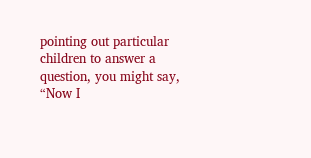pointing out particular children to answer a question, you might say, “Now I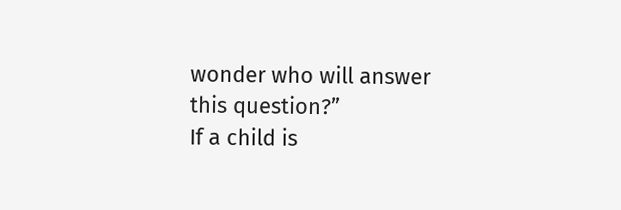wonder who will answer this question?”
If a child is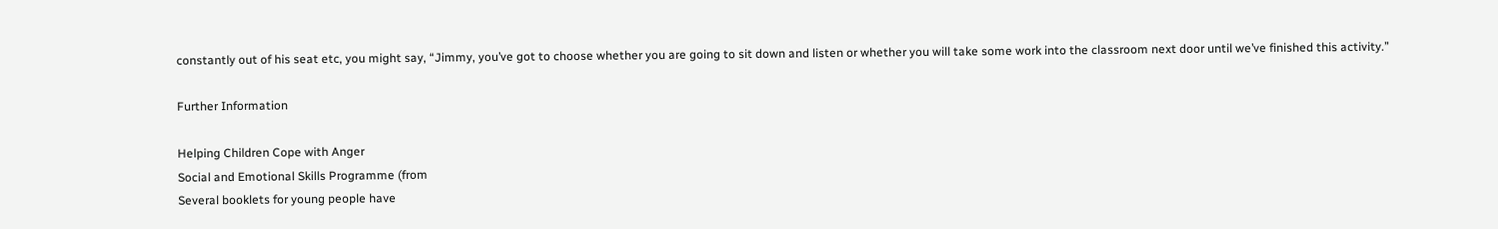constantly out of his seat etc, you might say, “Jimmy, you’ve got to choose whether you are going to sit down and listen or whether you will take some work into the classroom next door until we’ve finished this activity.”

Further Information

Helping Children Cope with Anger
Social and Emotional Skills Programme (from
Several booklets for young people have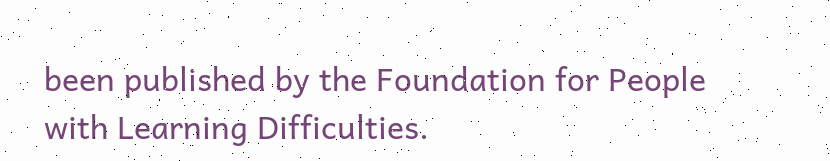been published by the Foundation for People with Learning Difficulties.